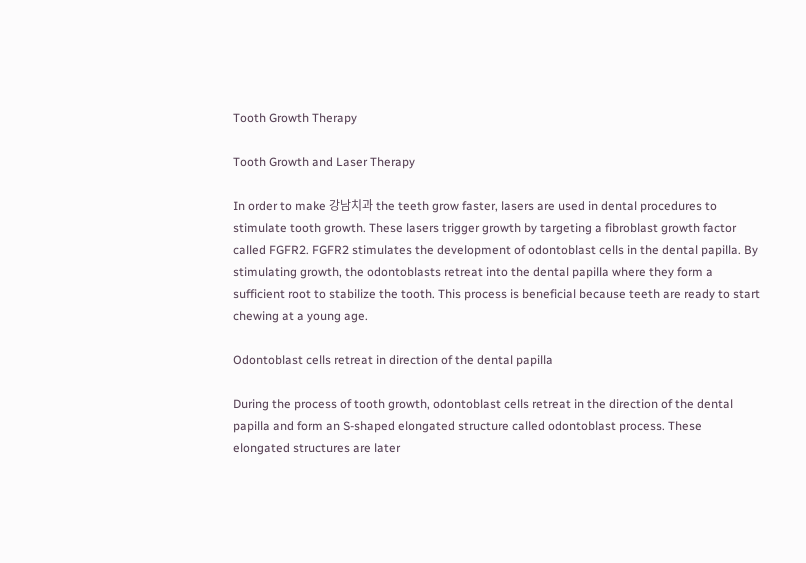Tooth Growth Therapy

Tooth Growth and Laser Therapy

In order to make 강남치과 the teeth grow faster, lasers are used in dental procedures to stimulate tooth growth. These lasers trigger growth by targeting a fibroblast growth factor called FGFR2. FGFR2 stimulates the development of odontoblast cells in the dental papilla. By stimulating growth, the odontoblasts retreat into the dental papilla where they form a sufficient root to stabilize the tooth. This process is beneficial because teeth are ready to start chewing at a young age.

Odontoblast cells retreat in direction of the dental papilla

During the process of tooth growth, odontoblast cells retreat in the direction of the dental papilla and form an S-shaped elongated structure called odontoblast process. These elongated structures are later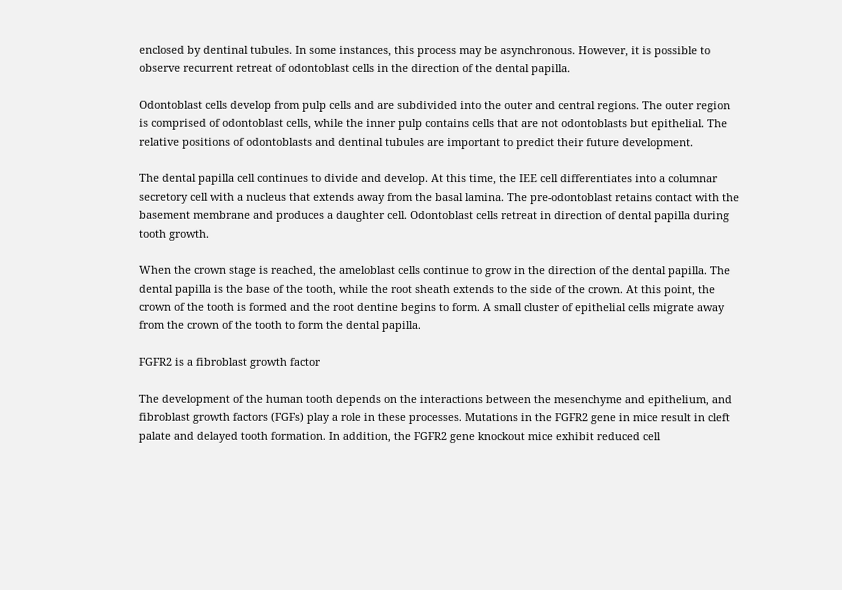enclosed by dentinal tubules. In some instances, this process may be asynchronous. However, it is possible to observe recurrent retreat of odontoblast cells in the direction of the dental papilla.

Odontoblast cells develop from pulp cells and are subdivided into the outer and central regions. The outer region is comprised of odontoblast cells, while the inner pulp contains cells that are not odontoblasts but epithelial. The relative positions of odontoblasts and dentinal tubules are important to predict their future development.

The dental papilla cell continues to divide and develop. At this time, the IEE cell differentiates into a columnar secretory cell with a nucleus that extends away from the basal lamina. The pre-odontoblast retains contact with the basement membrane and produces a daughter cell. Odontoblast cells retreat in direction of dental papilla during tooth growth.

When the crown stage is reached, the ameloblast cells continue to grow in the direction of the dental papilla. The dental papilla is the base of the tooth, while the root sheath extends to the side of the crown. At this point, the crown of the tooth is formed and the root dentine begins to form. A small cluster of epithelial cells migrate away from the crown of the tooth to form the dental papilla.

FGFR2 is a fibroblast growth factor

The development of the human tooth depends on the interactions between the mesenchyme and epithelium, and fibroblast growth factors (FGFs) play a role in these processes. Mutations in the FGFR2 gene in mice result in cleft palate and delayed tooth formation. In addition, the FGFR2 gene knockout mice exhibit reduced cell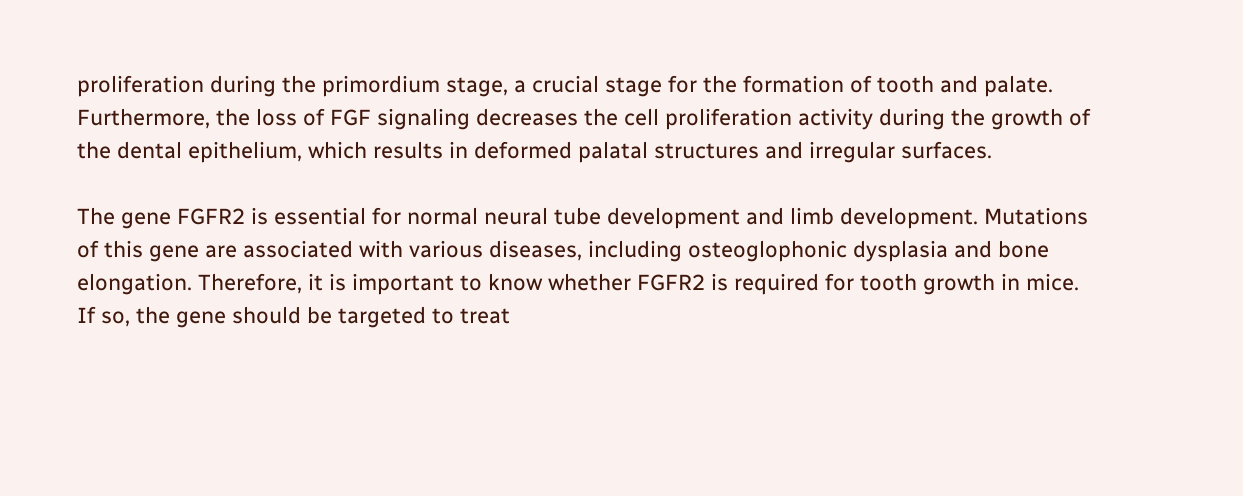proliferation during the primordium stage, a crucial stage for the formation of tooth and palate. Furthermore, the loss of FGF signaling decreases the cell proliferation activity during the growth of the dental epithelium, which results in deformed palatal structures and irregular surfaces.

The gene FGFR2 is essential for normal neural tube development and limb development. Mutations of this gene are associated with various diseases, including osteoglophonic dysplasia and bone elongation. Therefore, it is important to know whether FGFR2 is required for tooth growth in mice. If so, the gene should be targeted to treat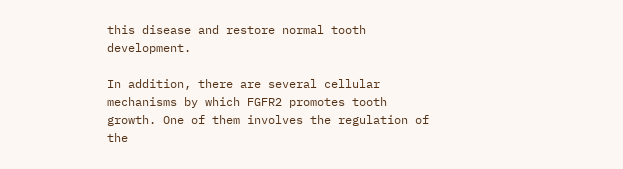this disease and restore normal tooth development.

In addition, there are several cellular mechanisms by which FGFR2 promotes tooth growth. One of them involves the regulation of the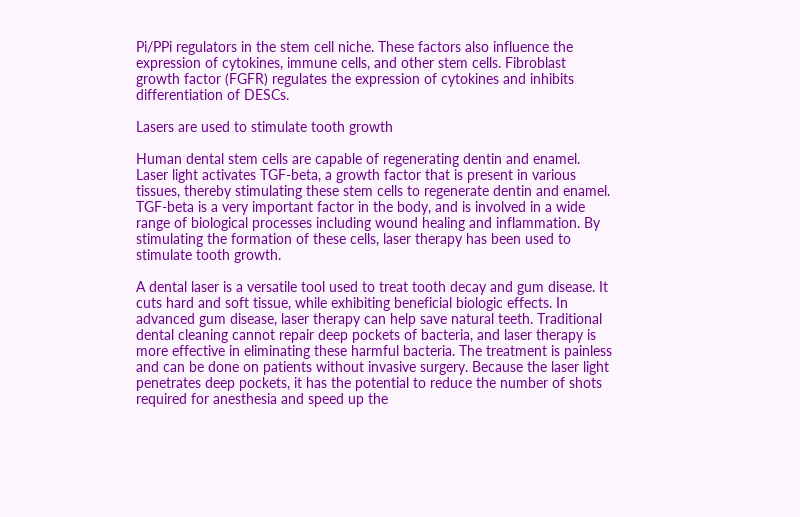Pi/PPi regulators in the stem cell niche. These factors also influence the expression of cytokines, immune cells, and other stem cells. Fibroblast growth factor (FGFR) regulates the expression of cytokines and inhibits differentiation of DESCs.

Lasers are used to stimulate tooth growth

Human dental stem cells are capable of regenerating dentin and enamel. Laser light activates TGF-beta, a growth factor that is present in various tissues, thereby stimulating these stem cells to regenerate dentin and enamel. TGF-beta is a very important factor in the body, and is involved in a wide range of biological processes including wound healing and inflammation. By stimulating the formation of these cells, laser therapy has been used to stimulate tooth growth.

A dental laser is a versatile tool used to treat tooth decay and gum disease. It cuts hard and soft tissue, while exhibiting beneficial biologic effects. In advanced gum disease, laser therapy can help save natural teeth. Traditional dental cleaning cannot repair deep pockets of bacteria, and laser therapy is more effective in eliminating these harmful bacteria. The treatment is painless and can be done on patients without invasive surgery. Because the laser light penetrates deep pockets, it has the potential to reduce the number of shots required for anesthesia and speed up the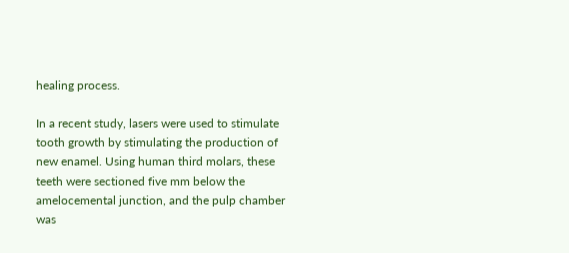healing process.

In a recent study, lasers were used to stimulate tooth growth by stimulating the production of new enamel. Using human third molars, these teeth were sectioned five mm below the amelocemental junction, and the pulp chamber was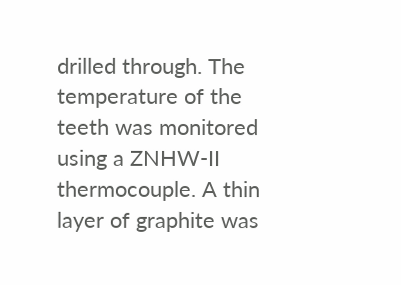drilled through. The temperature of the teeth was monitored using a ZNHW-II thermocouple. A thin layer of graphite was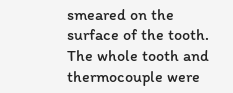smeared on the surface of the tooth. The whole tooth and thermocouple were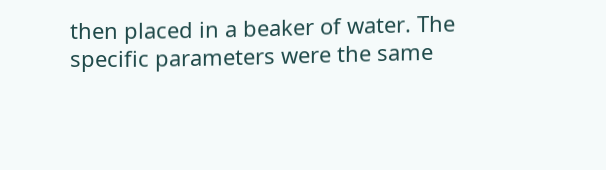then placed in a beaker of water. The specific parameters were the same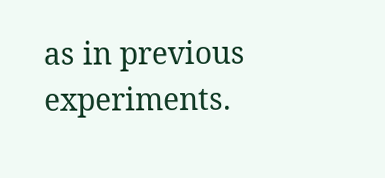as in previous experiments.